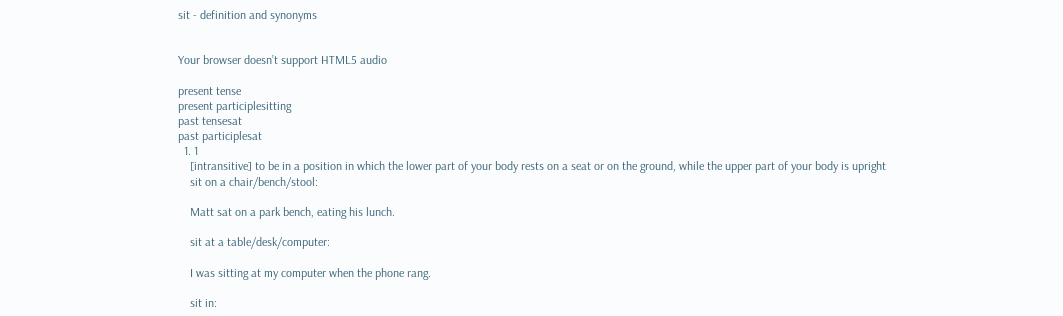sit - definition and synonyms


Your browser doesn’t support HTML5 audio

present tense
present participlesitting
past tensesat
past participlesat
  1. 1
    [intransitive] to be in a position in which the lower part of your body rests on a seat or on the ground, while the upper part of your body is upright
    sit on a chair/bench/stool:

    Matt sat on a park bench, eating his lunch.

    sit at a table/desk/computer:

    I was sitting at my computer when the phone rang.

    sit in: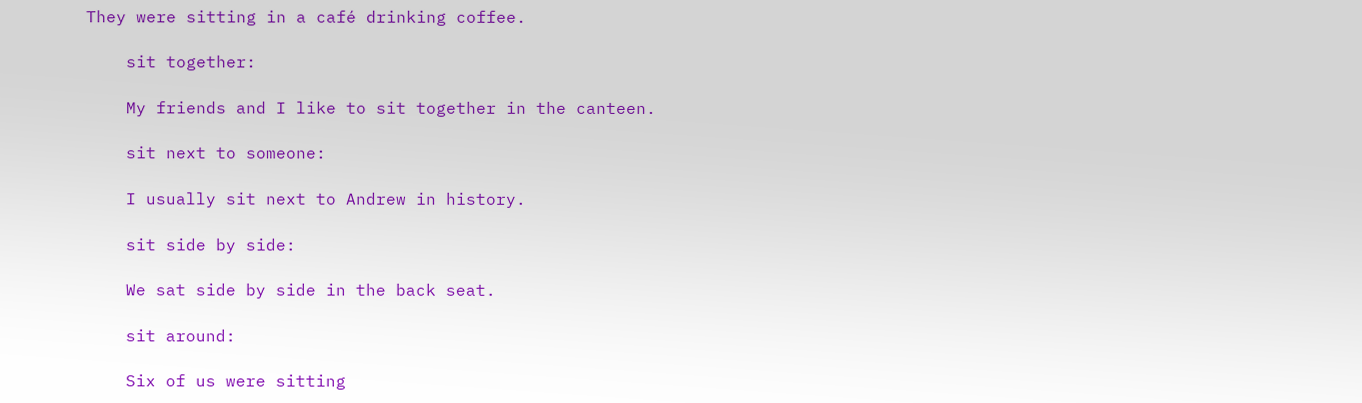They were sitting in a café drinking coffee.

    sit together:

    My friends and I like to sit together in the canteen.

    sit next to someone:

    I usually sit next to Andrew in history.

    sit side by side:

    We sat side by side in the back seat.

    sit around:

    Six of us were sitting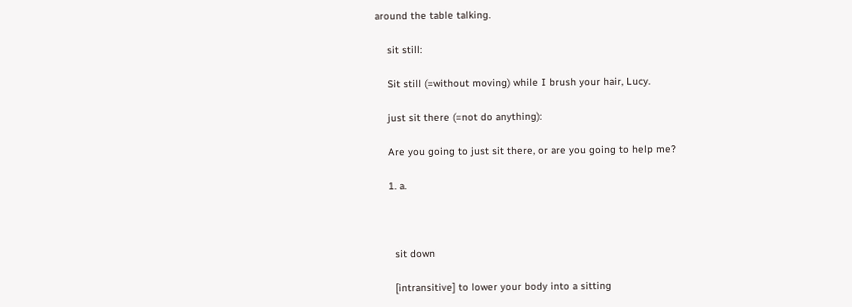around the table talking.

    sit still:

    Sit still (=without moving) while I brush your hair, Lucy.

    just sit there (=not do anything):

    Are you going to just sit there, or are you going to help me?

    1. a.



      sit down

      [intransitive] to lower your body into a sitting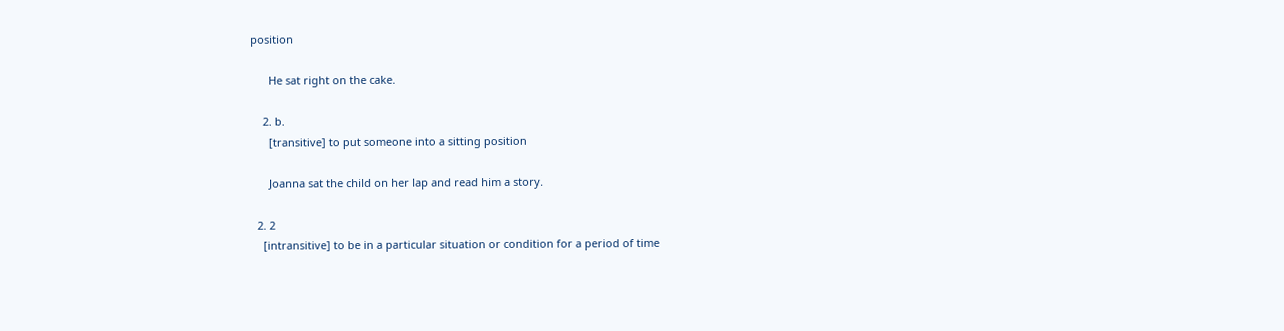position

      He sat right on the cake.

    2. b.
      [transitive] to put someone into a sitting position

      Joanna sat the child on her lap and read him a story.

  2. 2
    [intransitive] to be in a particular situation or condition for a period of time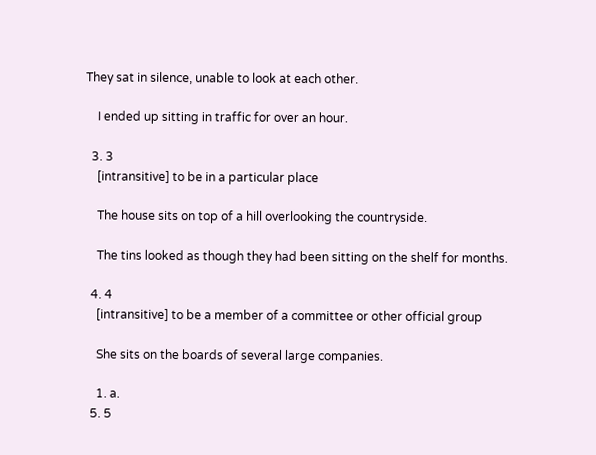They sat in silence, unable to look at each other.

    I ended up sitting in traffic for over an hour.

  3. 3
    [intransitive] to be in a particular place

    The house sits on top of a hill overlooking the countryside.

    The tins looked as though they had been sitting on the shelf for months.

  4. 4
    [intransitive] to be a member of a committee or other official group

    She sits on the boards of several large companies.

    1. a.
  5. 5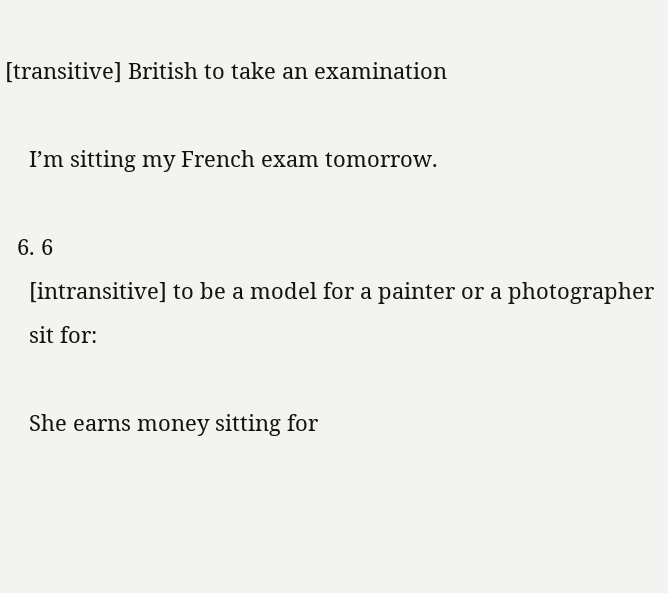[transitive] British to take an examination

    I’m sitting my French exam tomorrow.

  6. 6
    [intransitive] to be a model for a painter or a photographer
    sit for:

    She earns money sitting for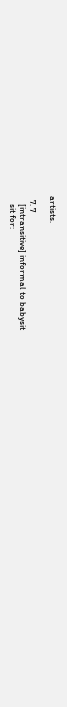artists.

  7. 7
    [intransitive] informal to babysit
    sit for: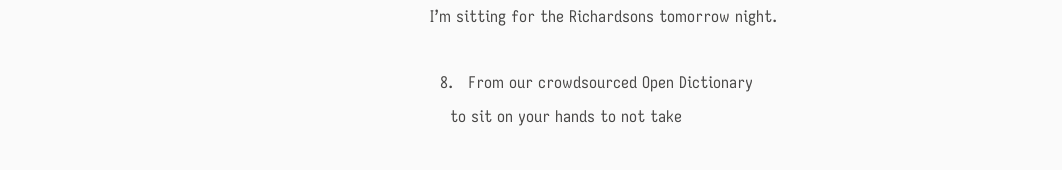I’m sitting for the Richardsons tomorrow night.

  8.   From our crowdsourced Open Dictionary
    to sit on your hands to not take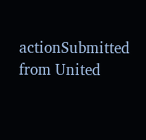actionSubmitted from United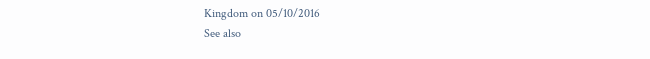Kingdom on 05/10/2016
See also